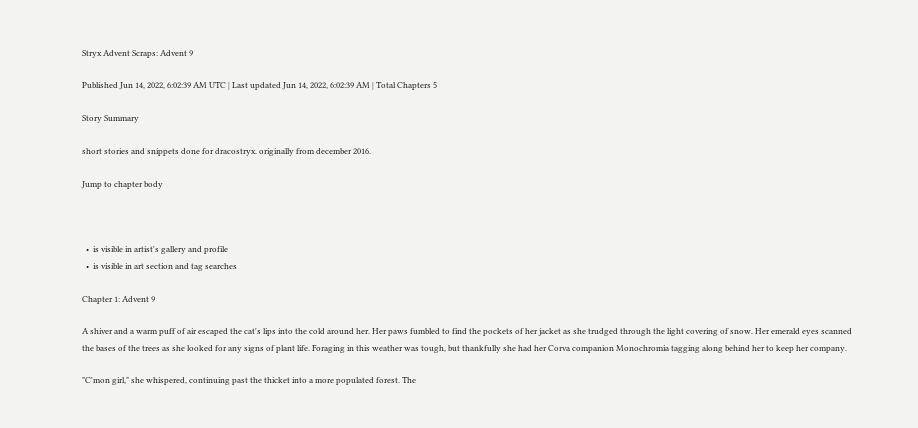Stryx Advent Scraps: Advent 9

Published Jun 14, 2022, 6:02:39 AM UTC | Last updated Jun 14, 2022, 6:02:39 AM | Total Chapters 5

Story Summary

short stories and snippets done for dracostryx. originally from december 2016.

Jump to chapter body



  •  is visible in artist's gallery and profile
  •  is visible in art section and tag searches

Chapter 1: Advent 9

A shiver and a warm puff of air escaped the cat's lips into the cold around her. Her paws fumbled to find the pockets of her jacket as she trudged through the light covering of snow. Her emerald eyes scanned the bases of the trees as she looked for any signs of plant life. Foraging in this weather was tough, but thankfully she had her Corva companion Monochromia tagging along behind her to keep her company.

"C'mon girl," she whispered, continuing past the thicket into a more populated forest. The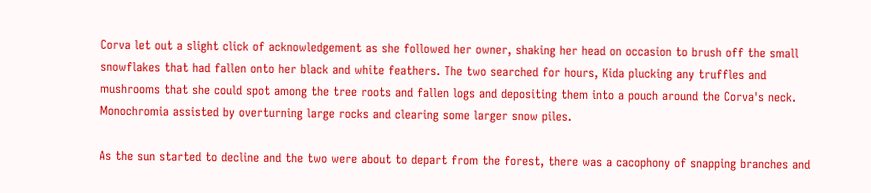Corva let out a slight click of acknowledgement as she followed her owner, shaking her head on occasion to brush off the small snowflakes that had fallen onto her black and white feathers. The two searched for hours, Kida plucking any truffles and mushrooms that she could spot among the tree roots and fallen logs and depositing them into a pouch around the Corva's neck. Monochromia assisted by overturning large rocks and clearing some larger snow piles.

As the sun started to decline and the two were about to depart from the forest, there was a cacophony of snapping branches and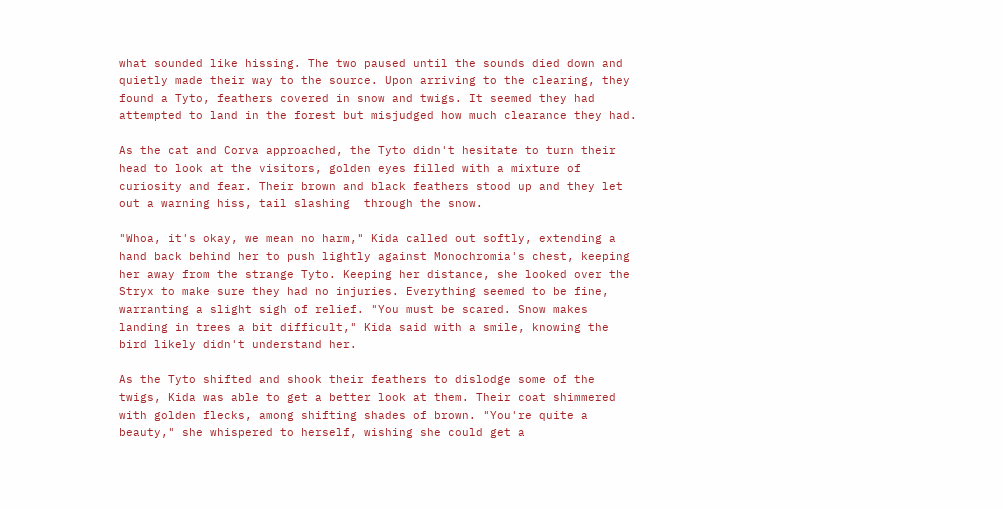what sounded like hissing. The two paused until the sounds died down and quietly made their way to the source. Upon arriving to the clearing, they found a Tyto, feathers covered in snow and twigs. It seemed they had attempted to land in the forest but misjudged how much clearance they had.

As the cat and Corva approached, the Tyto didn't hesitate to turn their head to look at the visitors, golden eyes filled with a mixture of curiosity and fear. Their brown and black feathers stood up and they let out a warning hiss, tail slashing  through the snow.

"Whoa, it's okay, we mean no harm," Kida called out softly, extending a hand back behind her to push lightly against Monochromia's chest, keeping her away from the strange Tyto. Keeping her distance, she looked over the Stryx to make sure they had no injuries. Everything seemed to be fine, warranting a slight sigh of relief. "You must be scared. Snow makes landing in trees a bit difficult," Kida said with a smile, knowing the bird likely didn't understand her.

As the Tyto shifted and shook their feathers to dislodge some of the twigs, Kida was able to get a better look at them. Their coat shimmered with golden flecks, among shifting shades of brown. "You're quite a beauty," she whispered to herself, wishing she could get a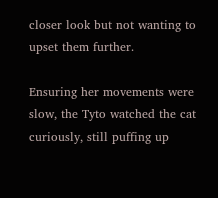closer look but not wanting to upset them further.

Ensuring her movements were slow, the Tyto watched the cat curiously, still puffing up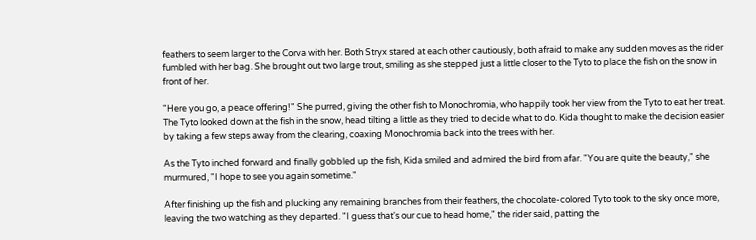feathers to seem larger to the Corva with her. Both Stryx stared at each other cautiously, both afraid to make any sudden moves as the rider fumbled with her bag. She brought out two large trout, smiling as she stepped just a little closer to the Tyto to place the fish on the snow in front of her.

"Here you go, a peace offering!" She purred, giving the other fish to Monochromia, who happily took her view from the Tyto to eat her treat. The Tyto looked down at the fish in the snow, head tilting a little as they tried to decide what to do. Kida thought to make the decision easier by taking a few steps away from the clearing, coaxing Monochromia back into the trees with her.

As the Tyto inched forward and finally gobbled up the fish, Kida smiled and admired the bird from afar. "You are quite the beauty," she murmured, "I hope to see you again sometime."

After finishing up the fish and plucking any remaining branches from their feathers, the chocolate-colored Tyto took to the sky once more, leaving the two watching as they departed. "I guess that's our cue to head home," the rider said, patting the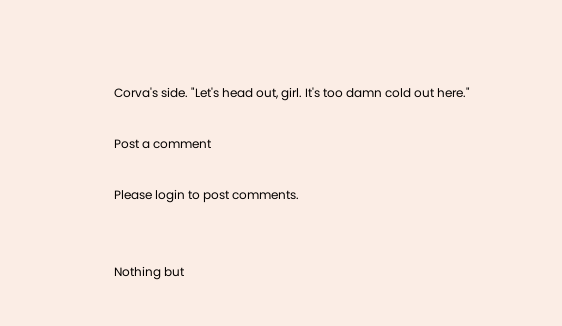Corva's side. "Let's head out, girl. It's too damn cold out here."

Post a comment

Please login to post comments.


Nothing but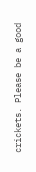crickets. Please be a good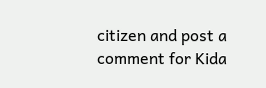citizen and post a comment for Kida